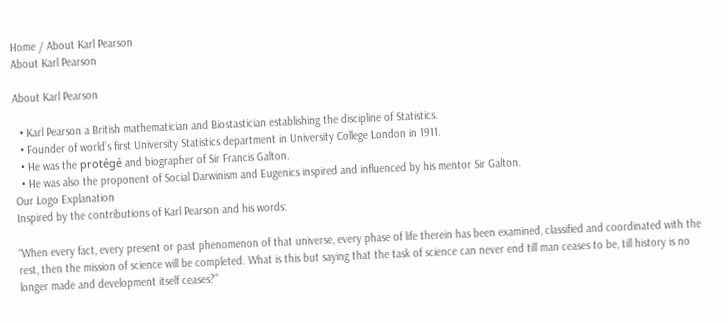Home / About Karl Pearson
About Karl Pearson

About Karl Pearson

  • Karl Pearson a British mathematician and Biostastician establishing the discipline of Statistics.
  • Founder of world’s first University Statistics department in University College London in 1911.
  • He was the protégé and biographer of Sir Francis Galton.
  • He was also the proponent of Social Darwinism and Eugenics inspired and influenced by his mentor Sir Galton.
Our Logo Explanation
Inspired by the contributions of Karl Pearson and his words:

“When every fact, every present or past phenomenon of that universe, every phase of life therein has been examined, classified and coordinated with the rest, then the mission of science will be completed. What is this but saying that the task of science can never end till man ceases to be, till history is no longer made and development itself ceases?”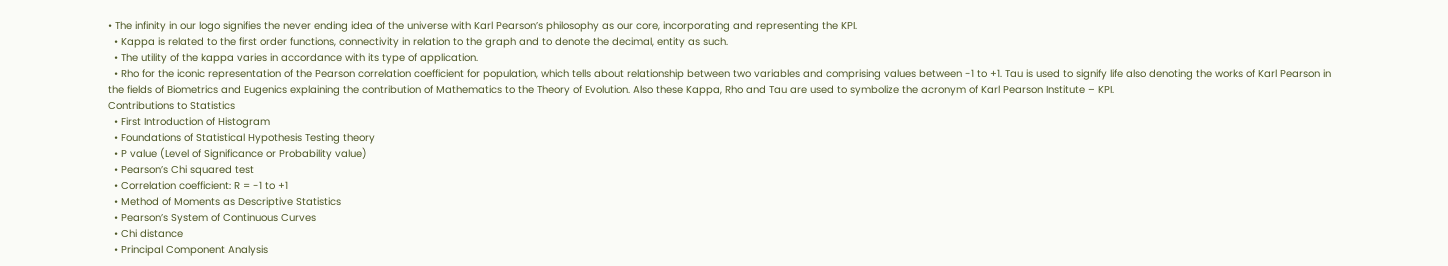• The infinity in our logo signifies the never ending idea of the universe with Karl Pearson’s philosophy as our core, incorporating and representing the KPI.
  • Kappa is related to the first order functions, connectivity in relation to the graph and to denote the decimal, entity as such.
  • The utility of the kappa varies in accordance with its type of application.
  • Rho for the iconic representation of the Pearson correlation coefficient for population, which tells about relationship between two variables and comprising values between -1 to +1. Tau is used to signify life also denoting the works of Karl Pearson in the fields of Biometrics and Eugenics explaining the contribution of Mathematics to the Theory of Evolution. Also these Kappa, Rho and Tau are used to symbolize the acronym of Karl Pearson Institute – KPI.
Contributions to Statistics
  • First Introduction of Histogram
  • Foundations of Statistical Hypothesis Testing theory
  • P value (Level of Significance or Probability value)
  • Pearson’s Chi squared test
  • Correlation coefficient: R = -1 to +1
  • Method of Moments as Descriptive Statistics
  • Pearson’s System of Continuous Curves
  • Chi distance
  • Principal Component Analysis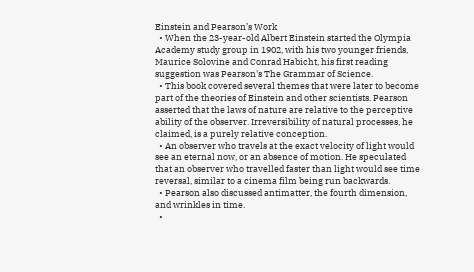Einstein and Pearson’s Work
  • When the 23-year-old Albert Einstein started the Olympia Academy study group in 1902, with his two younger friends, Maurice Solovine and Conrad Habicht, his first reading suggestion was Pearson's The Grammar of Science.
  • This book covered several themes that were later to become part of the theories of Einstein and other scientists. Pearson asserted that the laws of nature are relative to the perceptive ability of the observer. Irreversibility of natural processes, he claimed, is a purely relative conception.
  • An observer who travels at the exact velocity of light would see an eternal now, or an absence of motion. He speculated that an observer who travelled faster than light would see time reversal, similar to a cinema film being run backwards.
  • Pearson also discussed antimatter, the fourth dimension, and wrinkles in time.
  •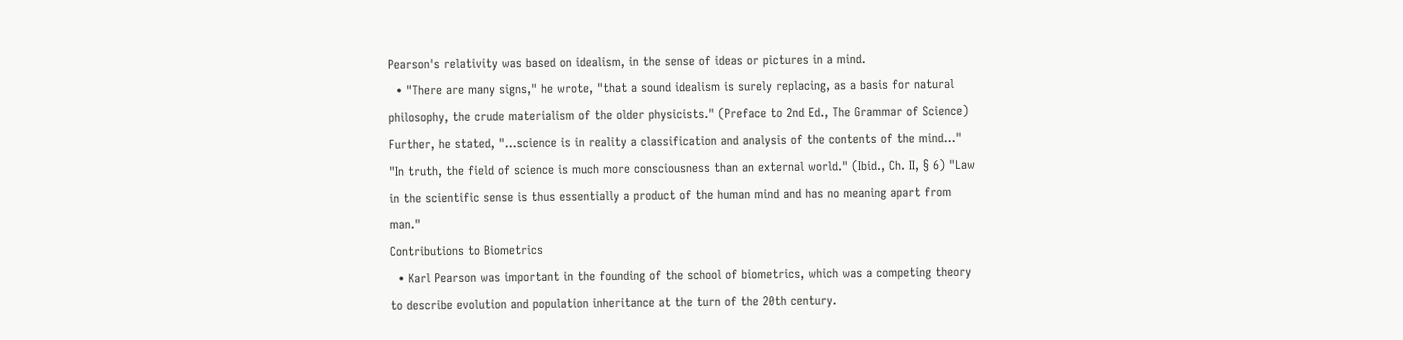Pearson's relativity was based on idealism, in the sense of ideas or pictures in a mind.
  • "There are many signs," he wrote, "that a sound idealism is surely replacing, as a basis for natural philosophy, the crude materialism of the older physicists." (Preface to 2nd Ed., The Grammar of Science) Further, he stated, "...science is in reality a classification and analysis of the contents of the mind..." "In truth, the field of science is much more consciousness than an external world." (Ibid., Ch. II, § 6) "Law in the scientific sense is thus essentially a product of the human mind and has no meaning apart from man."
Contributions to Biometrics
  • Karl Pearson was important in the founding of the school of biometrics, which was a competing theory to describe evolution and population inheritance at the turn of the 20th century.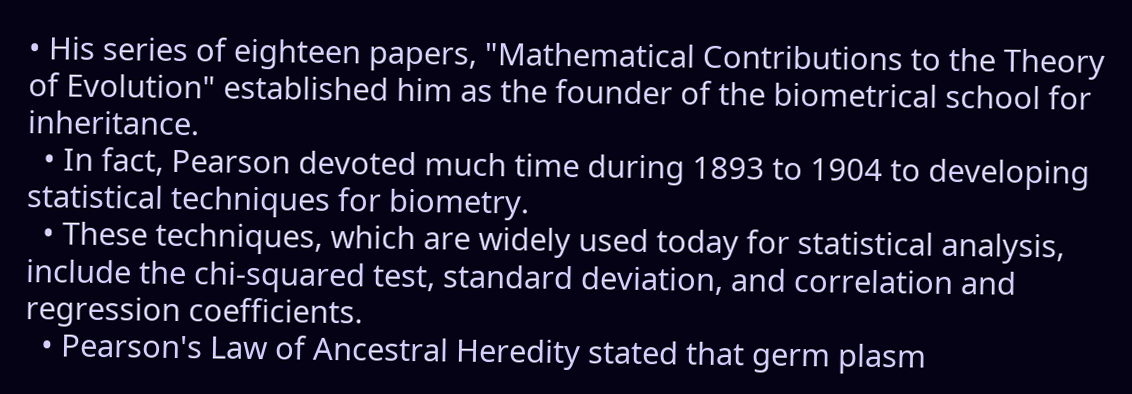• His series of eighteen papers, "Mathematical Contributions to the Theory of Evolution" established him as the founder of the biometrical school for inheritance.
  • In fact, Pearson devoted much time during 1893 to 1904 to developing statistical techniques for biometry.
  • These techniques, which are widely used today for statistical analysis, include the chi-squared test, standard deviation, and correlation and regression coefficients.
  • Pearson's Law of Ancestral Heredity stated that germ plasm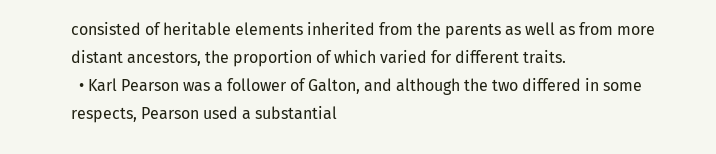consisted of heritable elements inherited from the parents as well as from more distant ancestors, the proportion of which varied for different traits.
  • Karl Pearson was a follower of Galton, and although the two differed in some respects, Pearson used a substantial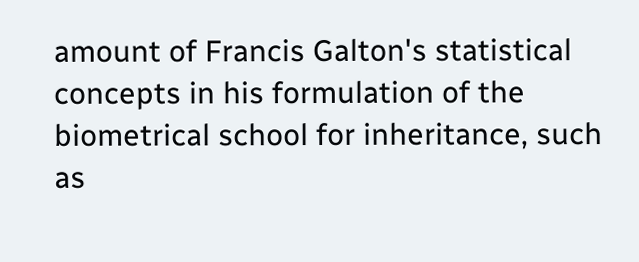amount of Francis Galton's statistical concepts in his formulation of the biometrical school for inheritance, such as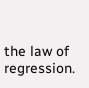the law of regression.